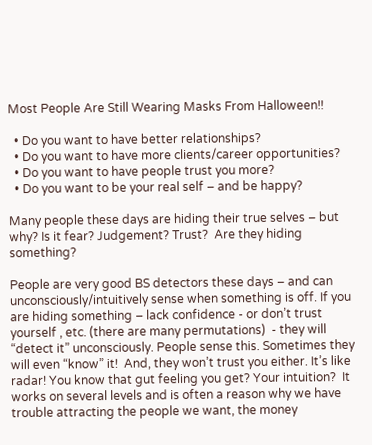Most People Are Still Wearing Masks From Halloween!!

  • Do you want to have better relationships?
  • Do you want to have more clients/career opportunities?
  • Do you want to have people trust you more?
  • Do you want to be your real self – and be happy?

Many people these days are hiding their true selves – but why? Is it fear? Judgement? Trust?  Are they hiding something?

People are very good BS detectors these days – and can unconsciously/intuitively sense when something is off. If you are hiding something – lack confidence - or don’t trust yourself , etc. (there are many permutations)  - they will “detect it” unconsciously. People sense this. Sometimes they will even “know” it!  And, they won’t trust you either. It’s like radar! You know that gut feeling you get? Your intuition?  It works on several levels and is often a reason why we have trouble attracting the people we want, the money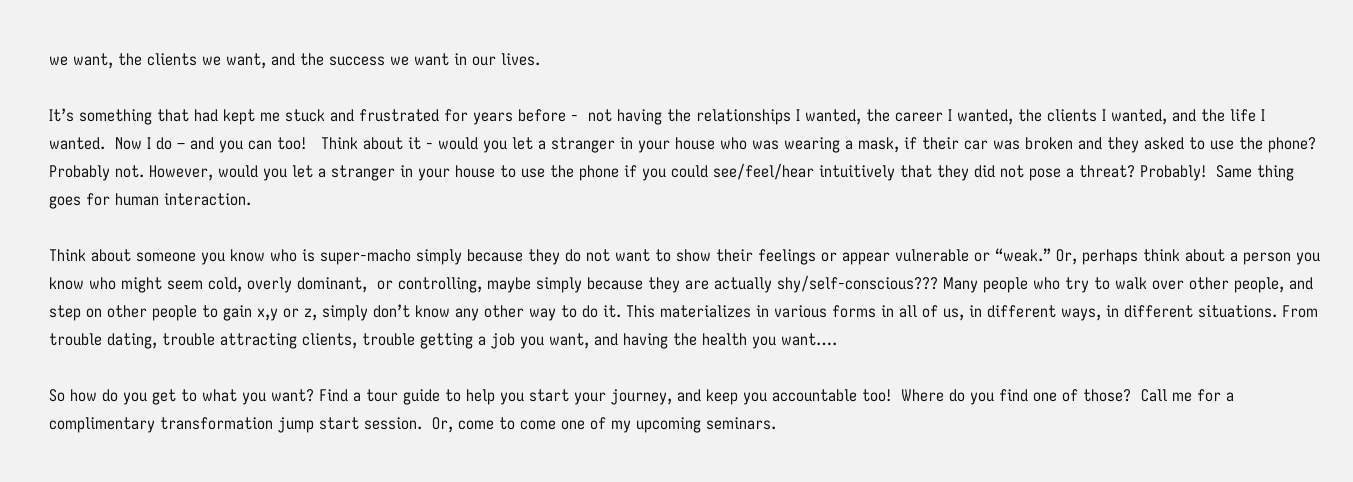we want, the clients we want, and the success we want in our lives.

It’s something that had kept me stuck and frustrated for years before -  not having the relationships I wanted, the career I wanted, the clients I wanted, and the life I wanted.  Now I do – and you can too!   Think about it - would you let a stranger in your house who was wearing a mask, if their car was broken and they asked to use the phone? Probably not. However, would you let a stranger in your house to use the phone if you could see/feel/hear intuitively that they did not pose a threat? Probably!  Same thing goes for human interaction.

Think about someone you know who is super-macho simply because they do not want to show their feelings or appear vulnerable or “weak.” Or, perhaps think about a person you know who might seem cold, overly dominant,  or controlling, maybe simply because they are actually shy/self-conscious??? Many people who try to walk over other people, and step on other people to gain x,y or z, simply don’t know any other way to do it. This materializes in various forms in all of us, in different ways, in different situations. From trouble dating, trouble attracting clients, trouble getting a job you want, and having the health you want….

So how do you get to what you want? Find a tour guide to help you start your journey, and keep you accountable too!  Where do you find one of those?  Call me for a complimentary transformation jump start session.  Or, come to come one of my upcoming seminars.